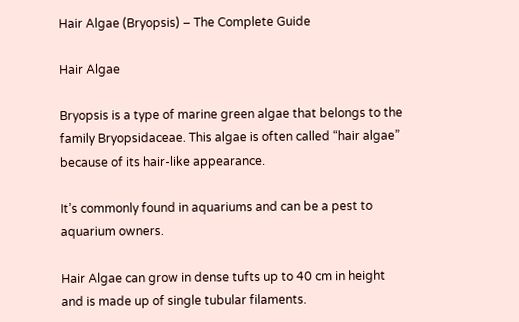Hair Algae (Bryopsis) – The Complete Guide

Hair Algae

Bryopsis is a type of marine green algae that belongs to the family Bryopsidaceae. This algae is often called “hair algae” because of its hair-like appearance.

It’s commonly found in aquariums and can be a pest to aquarium owners.

Hair Algae can grow in dense tufts up to 40 cm in height and is made up of single tubular filaments.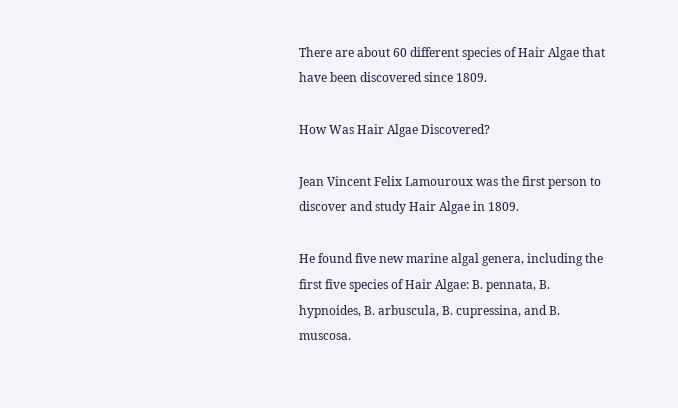There are about 60 different species of Hair Algae that have been discovered since 1809.

How Was Hair Algae Discovered?

Jean Vincent Felix Lamouroux was the first person to discover and study Hair Algae in 1809.

He found five new marine algal genera, including the first five species of Hair Algae: B. pennata, B. hypnoides, B. arbuscula, B. cupressina, and B. muscosa.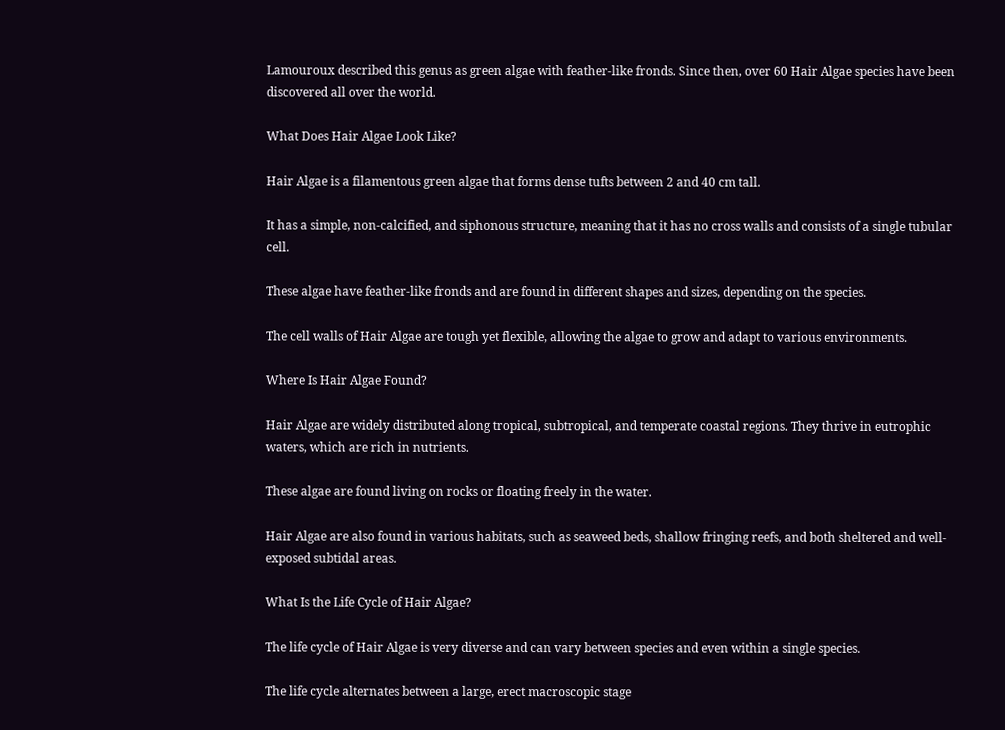Lamouroux described this genus as green algae with feather-like fronds. Since then, over 60 Hair Algae species have been discovered all over the world.

What Does Hair Algae Look Like?

Hair Algae is a filamentous green algae that forms dense tufts between 2 and 40 cm tall.

It has a simple, non-calcified, and siphonous structure, meaning that it has no cross walls and consists of a single tubular cell.

These algae have feather-like fronds and are found in different shapes and sizes, depending on the species.

The cell walls of Hair Algae are tough yet flexible, allowing the algae to grow and adapt to various environments.

Where Is Hair Algae Found?

Hair Algae are widely distributed along tropical, subtropical, and temperate coastal regions. They thrive in eutrophic waters, which are rich in nutrients.

These algae are found living on rocks or floating freely in the water.

Hair Algae are also found in various habitats, such as seaweed beds, shallow fringing reefs, and both sheltered and well-exposed subtidal areas.

What Is the Life Cycle of Hair Algae?

The life cycle of Hair Algae is very diverse and can vary between species and even within a single species.

The life cycle alternates between a large, erect macroscopic stage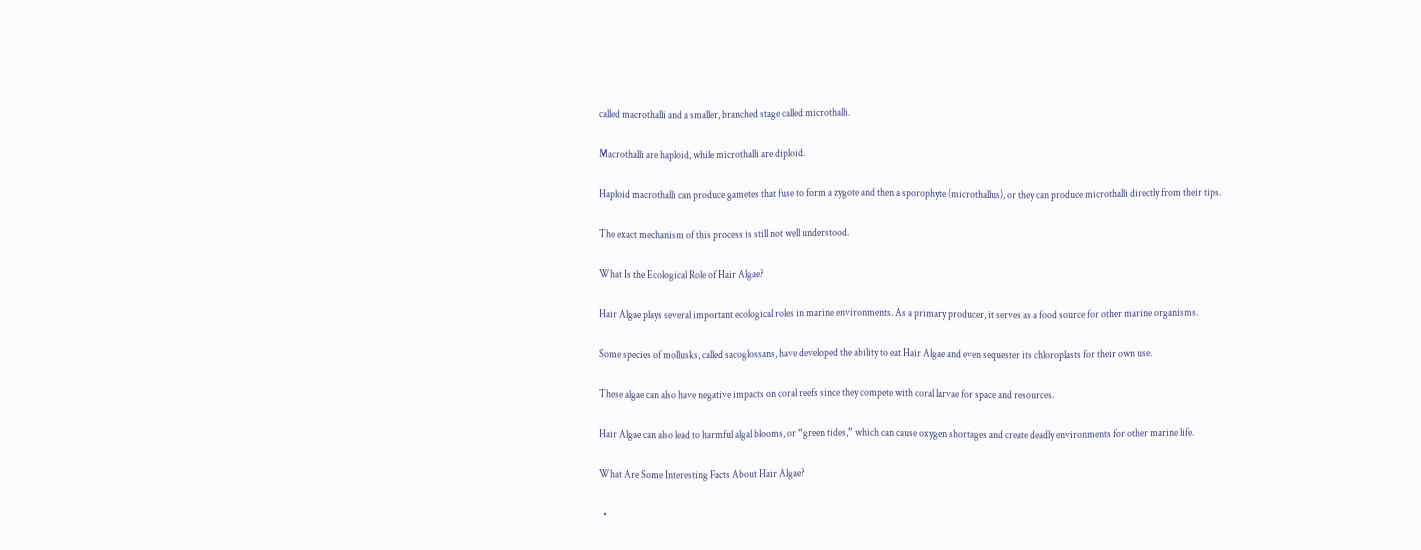called macrothalli and a smaller, branched stage called microthalli.

Macrothalli are haploid, while microthalli are diploid.

Haploid macrothalli can produce gametes that fuse to form a zygote and then a sporophyte (microthallus), or they can produce microthalli directly from their tips.

The exact mechanism of this process is still not well understood.

What Is the Ecological Role of Hair Algae?

Hair Algae plays several important ecological roles in marine environments. As a primary producer, it serves as a food source for other marine organisms.

Some species of mollusks, called sacoglossans, have developed the ability to eat Hair Algae and even sequester its chloroplasts for their own use.

These algae can also have negative impacts on coral reefs since they compete with coral larvae for space and resources.

Hair Algae can also lead to harmful algal blooms, or “green tides,” which can cause oxygen shortages and create deadly environments for other marine life.

What Are Some Interesting Facts About Hair Algae?

  •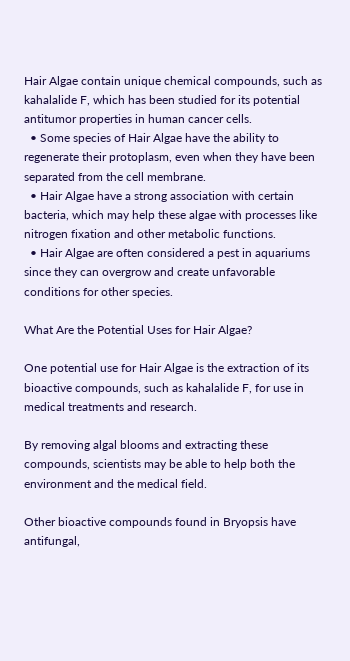Hair Algae contain unique chemical compounds, such as kahalalide F, which has been studied for its potential antitumor properties in human cancer cells.
  • Some species of Hair Algae have the ability to regenerate their protoplasm, even when they have been separated from the cell membrane.
  • Hair Algae have a strong association with certain bacteria, which may help these algae with processes like nitrogen fixation and other metabolic functions.
  • Hair Algae are often considered a pest in aquariums since they can overgrow and create unfavorable conditions for other species.

What Are the Potential Uses for Hair Algae?

One potential use for Hair Algae is the extraction of its bioactive compounds, such as kahalalide F, for use in medical treatments and research.

By removing algal blooms and extracting these compounds, scientists may be able to help both the environment and the medical field.

Other bioactive compounds found in Bryopsis have antifungal,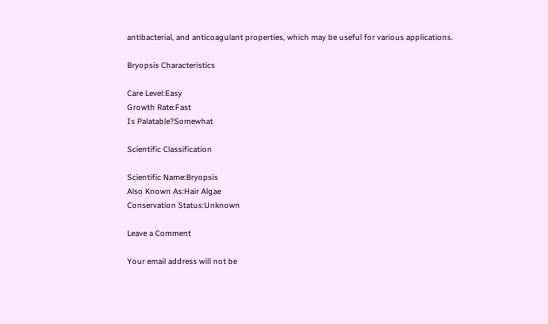antibacterial, and anticoagulant properties, which may be useful for various applications.

Bryopsis Characteristics

Care Level:Easy
Growth Rate:Fast
Is Palatable?Somewhat

Scientific Classification

Scientific Name:Bryopsis
Also Known As:Hair Algae
Conservation Status:Unknown

Leave a Comment

Your email address will not be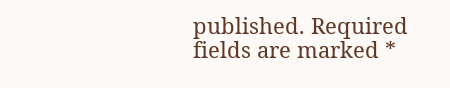published. Required fields are marked *